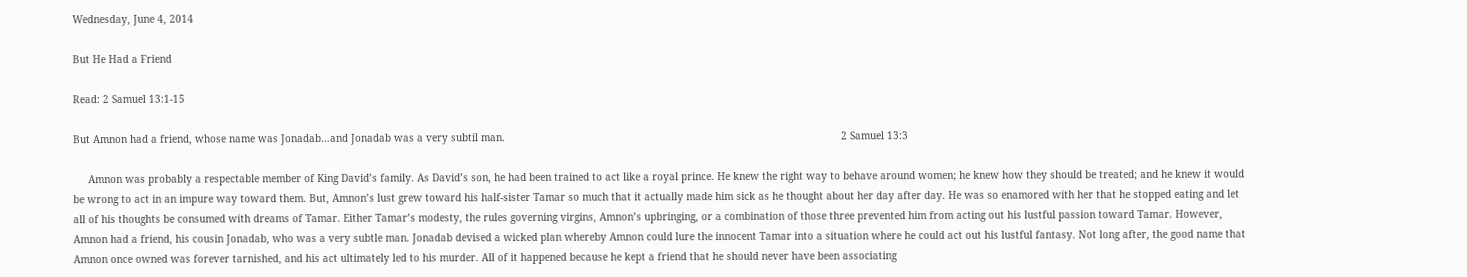Wednesday, June 4, 2014

But He Had a Friend

Read: 2 Samuel 13:1-15

But Amnon had a friend, whose name was Jonadab…and Jonadab was a very subtil man.                                                                                                                2 Samuel 13:3

     Amnon was probably a respectable member of King David’s family. As David’s son, he had been trained to act like a royal prince. He knew the right way to behave around women; he knew how they should be treated; and he knew it would be wrong to act in an impure way toward them. But, Amnon’s lust grew toward his half-sister Tamar so much that it actually made him sick as he thought about her day after day. He was so enamored with her that he stopped eating and let all of his thoughts be consumed with dreams of Tamar. Either Tamar’s modesty, the rules governing virgins, Amnon’s upbringing, or a combination of those three prevented him from acting out his lustful passion toward Tamar. However, Amnon had a friend, his cousin Jonadab, who was a very subtle man. Jonadab devised a wicked plan whereby Amnon could lure the innocent Tamar into a situation where he could act out his lustful fantasy. Not long after, the good name that Amnon once owned was forever tarnished, and his act ultimately led to his murder. All of it happened because he kept a friend that he should never have been associating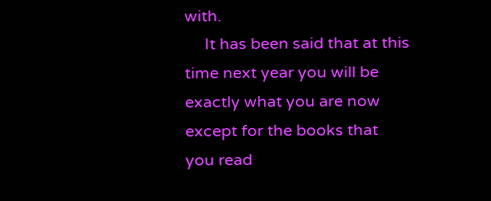with.
     It has been said that at this time next year you will be exactly what you are now except for the books that you read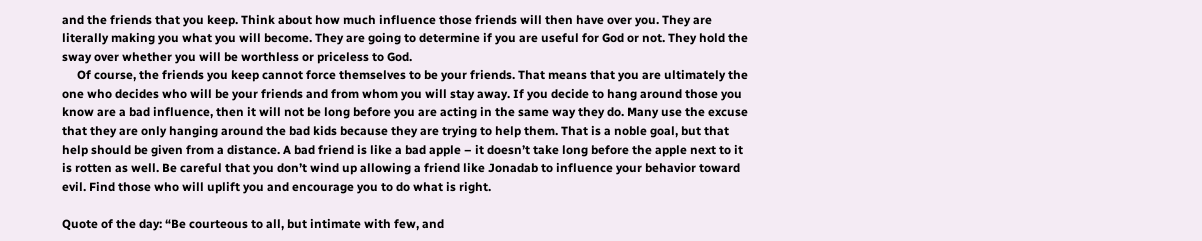and the friends that you keep. Think about how much influence those friends will then have over you. They are literally making you what you will become. They are going to determine if you are useful for God or not. They hold the sway over whether you will be worthless or priceless to God.
     Of course, the friends you keep cannot force themselves to be your friends. That means that you are ultimately the one who decides who will be your friends and from whom you will stay away. If you decide to hang around those you know are a bad influence, then it will not be long before you are acting in the same way they do. Many use the excuse that they are only hanging around the bad kids because they are trying to help them. That is a noble goal, but that help should be given from a distance. A bad friend is like a bad apple – it doesn’t take long before the apple next to it is rotten as well. Be careful that you don’t wind up allowing a friend like Jonadab to influence your behavior toward evil. Find those who will uplift you and encourage you to do what is right.

Quote of the day: “Be courteous to all, but intimate with few, and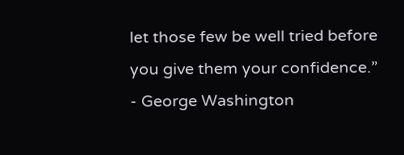let those few be well tried before you give them your confidence.”     - George Washington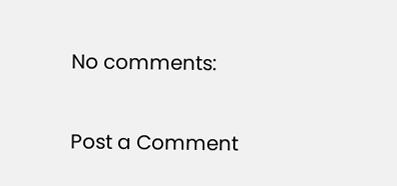No comments:

Post a Comment